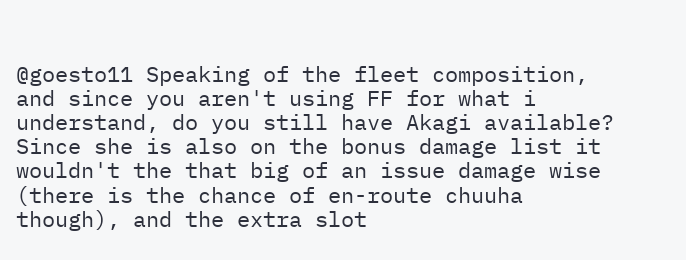@goesto11 Speaking of the fleet composition, and since you aren't using FF for what i understand, do you still have Akagi available? Since she is also on the bonus damage list it wouldn't the that big of an issue damage wise (there is the chance of en-route chuuha though), and the extra slot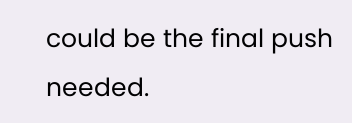could be the final push needed.